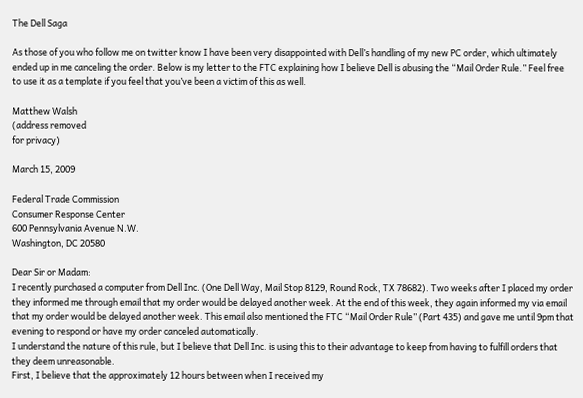The Dell Saga

As those of you who follow me on twitter know I have been very disappointed with Dell’s handling of my new PC order, which ultimately ended up in me canceling the order. Below is my letter to the FTC explaining how I believe Dell is abusing the “Mail Order Rule.” Feel free to use it as a template if you feel that you’ve been a victim of this as well.

Matthew Walsh
(address removed
for privacy)

March 15, 2009

Federal Trade Commission
Consumer Response Center
600 Pennsylvania Avenue N.W.
Washington, DC 20580

Dear Sir or Madam:
I recently purchased a computer from Dell Inc. (One Dell Way, Mail Stop 8129, Round Rock, TX 78682). Two weeks after I placed my order they informed me through email that my order would be delayed another week. At the end of this week, they again informed my via email that my order would be delayed another week. This email also mentioned the FTC “Mail Order Rule” (Part 435) and gave me until 9pm that evening to respond or have my order canceled automatically.
I understand the nature of this rule, but I believe that Dell Inc. is using this to their advantage to keep from having to fulfill orders that they deem unreasonable.
First, I believe that the approximately 12 hours between when I received my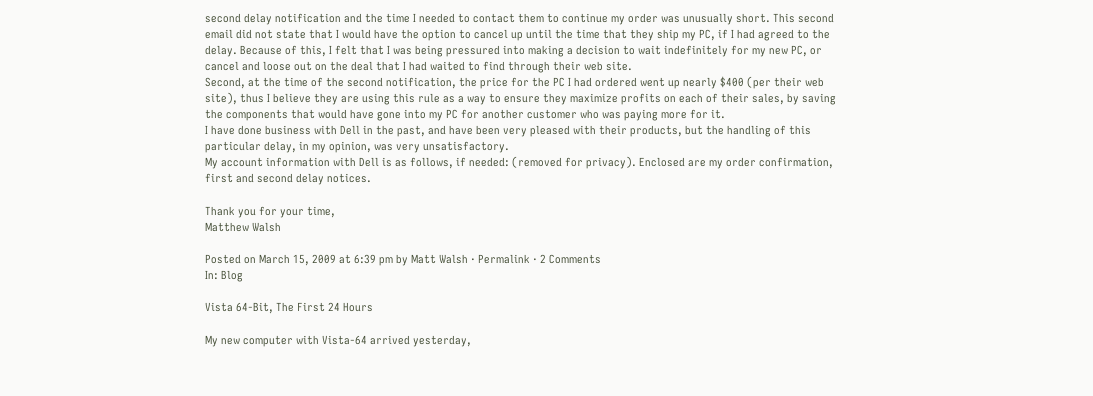second delay notification and the time I needed to contact them to continue my order was unusually short. This second email did not state that I would have the option to cancel up until the time that they ship my PC, if I had agreed to the delay. Because of this, I felt that I was being pressured into making a decision to wait indefinitely for my new PC, or cancel and loose out on the deal that I had waited to find through their web site.
Second, at the time of the second notification, the price for the PC I had ordered went up nearly $400 (per their web site), thus I believe they are using this rule as a way to ensure they maximize profits on each of their sales, by saving the components that would have gone into my PC for another customer who was paying more for it.
I have done business with Dell in the past, and have been very pleased with their products, but the handling of this particular delay, in my opinion, was very unsatisfactory.
My account information with Dell is as follows, if needed: (removed for privacy). Enclosed are my order confirmation, first and second delay notices.

Thank you for your time,
Matthew Walsh

Posted on March 15, 2009 at 6:39 pm by Matt Walsh · Permalink · 2 Comments
In: Blog

Vista 64-Bit, The First 24 Hours

My new computer with Vista-64 arrived yesterday,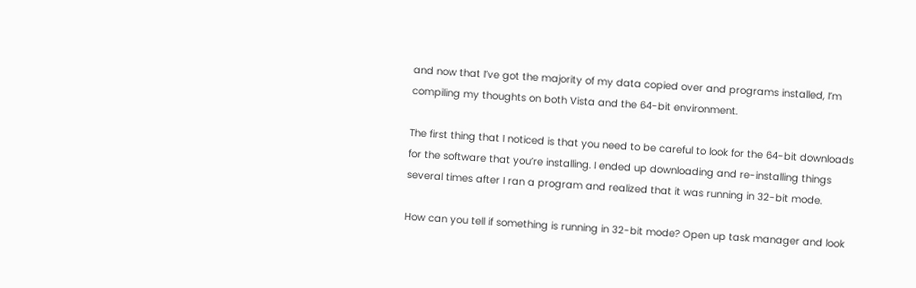and now that I’ve got the majority of my data copied over and programs installed, I’m compiling my thoughts on both Vista and the 64-bit environment.

The first thing that I noticed is that you need to be careful to look for the 64-bit downloads for the software that you’re installing. I ended up downloading and re-installing things several times after I ran a program and realized that it was running in 32-bit mode.

How can you tell if something is running in 32-bit mode? Open up task manager and look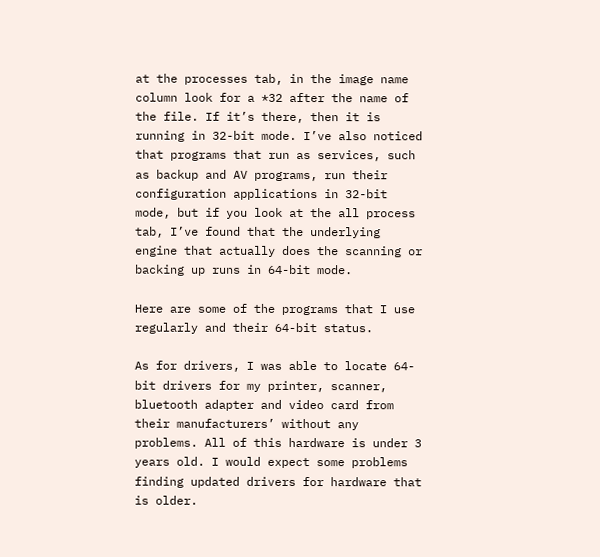at the processes tab, in the image name column look for a *32 after the name of the file. If it’s there, then it is running in 32-bit mode. I’ve also noticed that programs that run as services, such as backup and AV programs, run their configuration applications in 32-bit mode, but if you look at the all process tab, I’ve found that the underlying engine that actually does the scanning or backing up runs in 64-bit mode.

Here are some of the programs that I use regularly and their 64-bit status.

As for drivers, I was able to locate 64-bit drivers for my printer, scanner, bluetooth adapter and video card from their manufacturers’ without any problems. All of this hardware is under 3 years old. I would expect some problems finding updated drivers for hardware that is older.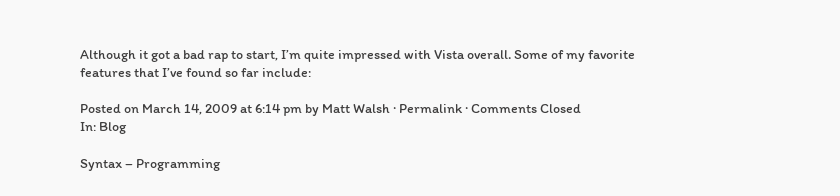Although it got a bad rap to start, I’m quite impressed with Vista overall. Some of my favorite features that I’ve found so far include:

Posted on March 14, 2009 at 6:14 pm by Matt Walsh · Permalink · Comments Closed
In: Blog

Syntax – Programming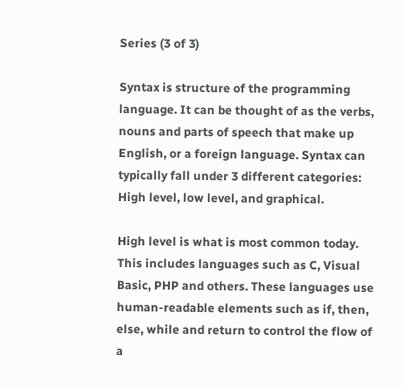Series (3 of 3)

Syntax is structure of the programming language. It can be thought of as the verbs, nouns and parts of speech that make up English, or a foreign language. Syntax can typically fall under 3 different categories: High level, low level, and graphical.

High level is what is most common today. This includes languages such as C, Visual Basic, PHP and others. These languages use human-readable elements such as if, then, else, while and return to control the flow of a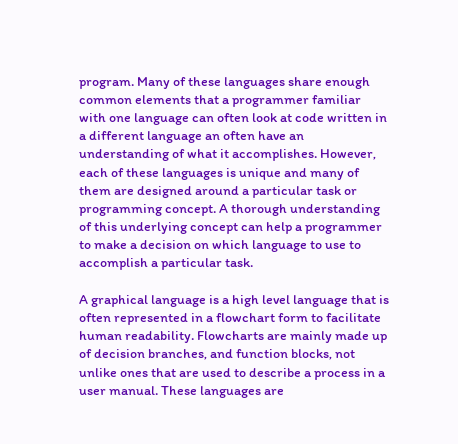program. Many of these languages share enough common elements that a programmer familiar with one language can often look at code written in a different language an often have an understanding of what it accomplishes. However, each of these languages is unique and many of them are designed around a particular task or programming concept. A thorough understanding of this underlying concept can help a programmer to make a decision on which language to use to accomplish a particular task.

A graphical language is a high level language that is often represented in a flowchart form to facilitate human readability. Flowcharts are mainly made up of decision branches, and function blocks, not unlike ones that are used to describe a process in a user manual. These languages are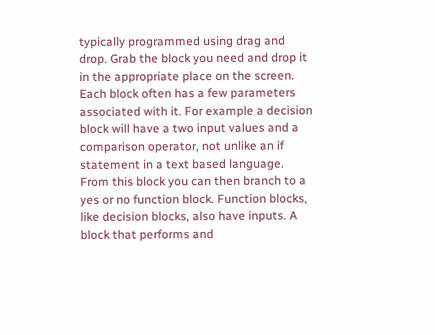typically programmed using drag and drop. Grab the block you need and drop it in the appropriate place on the screen. Each block often has a few parameters associated with it. For example a decision block will have a two input values and a comparison operator, not unlike an if statement in a text based language. From this block you can then branch to a yes or no function block. Function blocks, like decision blocks, also have inputs. A block that performs and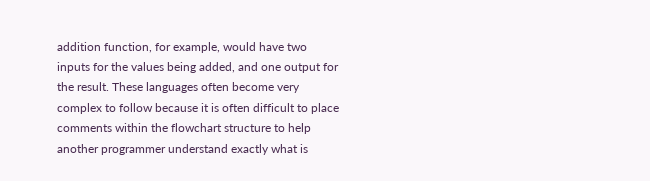addition function, for example, would have two inputs for the values being added, and one output for the result. These languages often become very complex to follow because it is often difficult to place comments within the flowchart structure to help another programmer understand exactly what is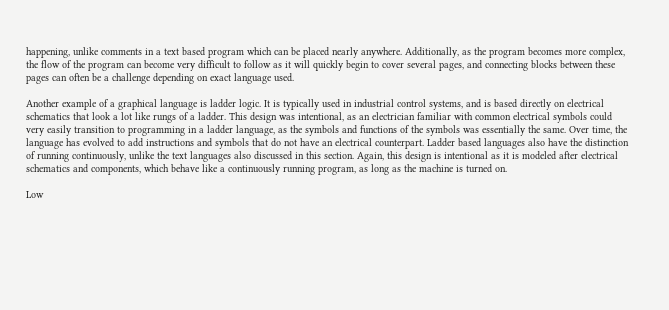happening, unlike comments in a text based program which can be placed nearly anywhere. Additionally, as the program becomes more complex, the flow of the program can become very difficult to follow as it will quickly begin to cover several pages, and connecting blocks between these pages can often be a challenge depending on exact language used.

Another example of a graphical language is ladder logic. It is typically used in industrial control systems, and is based directly on electrical schematics that look a lot like rungs of a ladder. This design was intentional, as an electrician familiar with common electrical symbols could very easily transition to programming in a ladder language, as the symbols and functions of the symbols was essentially the same. Over time, the language has evolved to add instructions and symbols that do not have an electrical counterpart. Ladder based languages also have the distinction of running continuously, unlike the text languages also discussed in this section. Again, this design is intentional as it is modeled after electrical schematics and components, which behave like a continuously running program, as long as the machine is turned on.

Low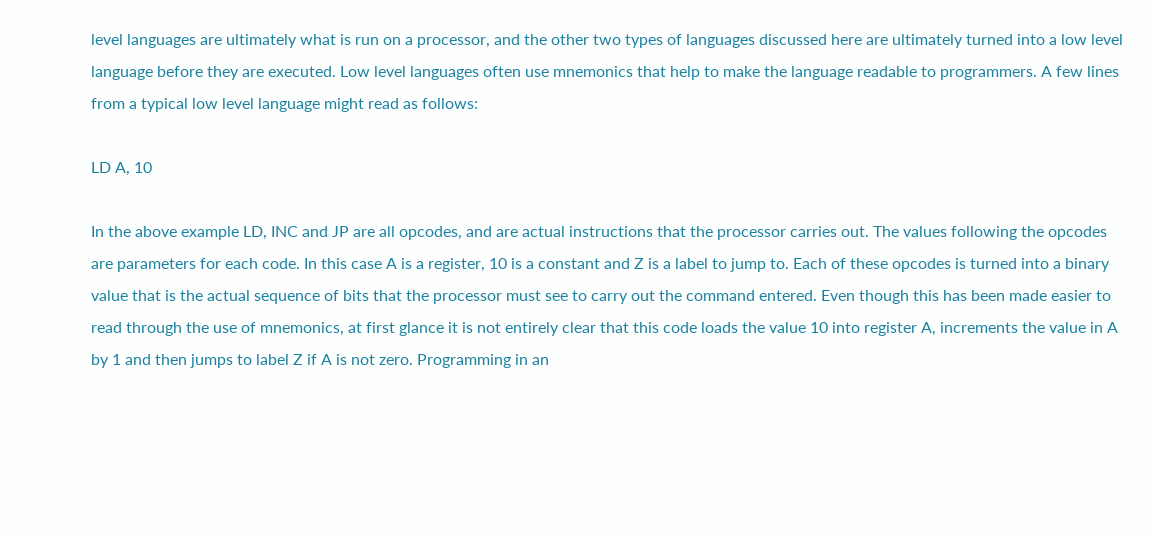level languages are ultimately what is run on a processor, and the other two types of languages discussed here are ultimately turned into a low level language before they are executed. Low level languages often use mnemonics that help to make the language readable to programmers. A few lines from a typical low level language might read as follows:

LD A, 10

In the above example LD, INC and JP are all opcodes, and are actual instructions that the processor carries out. The values following the opcodes are parameters for each code. In this case A is a register, 10 is a constant and Z is a label to jump to. Each of these opcodes is turned into a binary value that is the actual sequence of bits that the processor must see to carry out the command entered. Even though this has been made easier to read through the use of mnemonics, at first glance it is not entirely clear that this code loads the value 10 into register A, increments the value in A by 1 and then jumps to label Z if A is not zero. Programming in an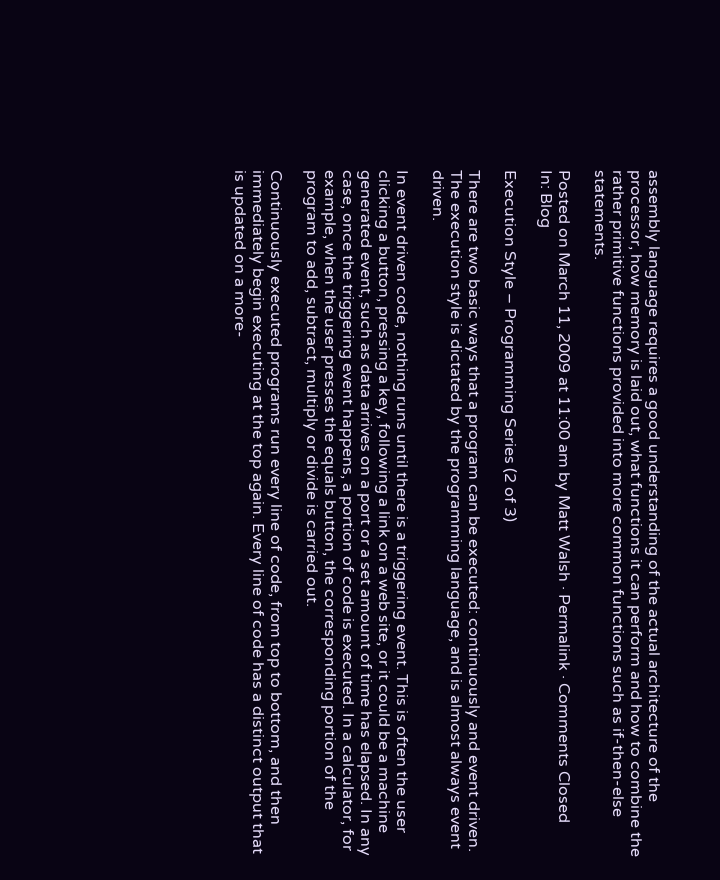assembly language requires a good understanding of the actual architecture of the processor, how memory is laid out, what functions it can perform and how to combine the rather primitive functions provided into more common functions such as if-then-else statements.

Posted on March 11, 2009 at 11:00 am by Matt Walsh · Permalink · Comments Closed
In: Blog

Execution Style – Programming Series (2 of 3)

There are two basic ways that a program can be executed: continuously and event driven. The execution style is dictated by the programming language, and is almost always event driven.

In event driven code, nothing runs until there is a triggering event. This is often the user clicking a button, pressing a key, following a link on a web site, or it could be a machine generated event, such as data arrives on a port or a set amount of time has elapsed. In any case, once the triggering event happens, a portion of code is executed. In a calculator, for example, when the user presses the equals button, the corresponding portion of the program to add, subtract, multiply or divide is carried out.

Continuously executed programs run every line of code, from top to bottom, and then immediately begin executing at the top again. Every line of code has a distinct output that is updated on a more-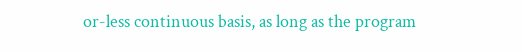or-less continuous basis, as long as the program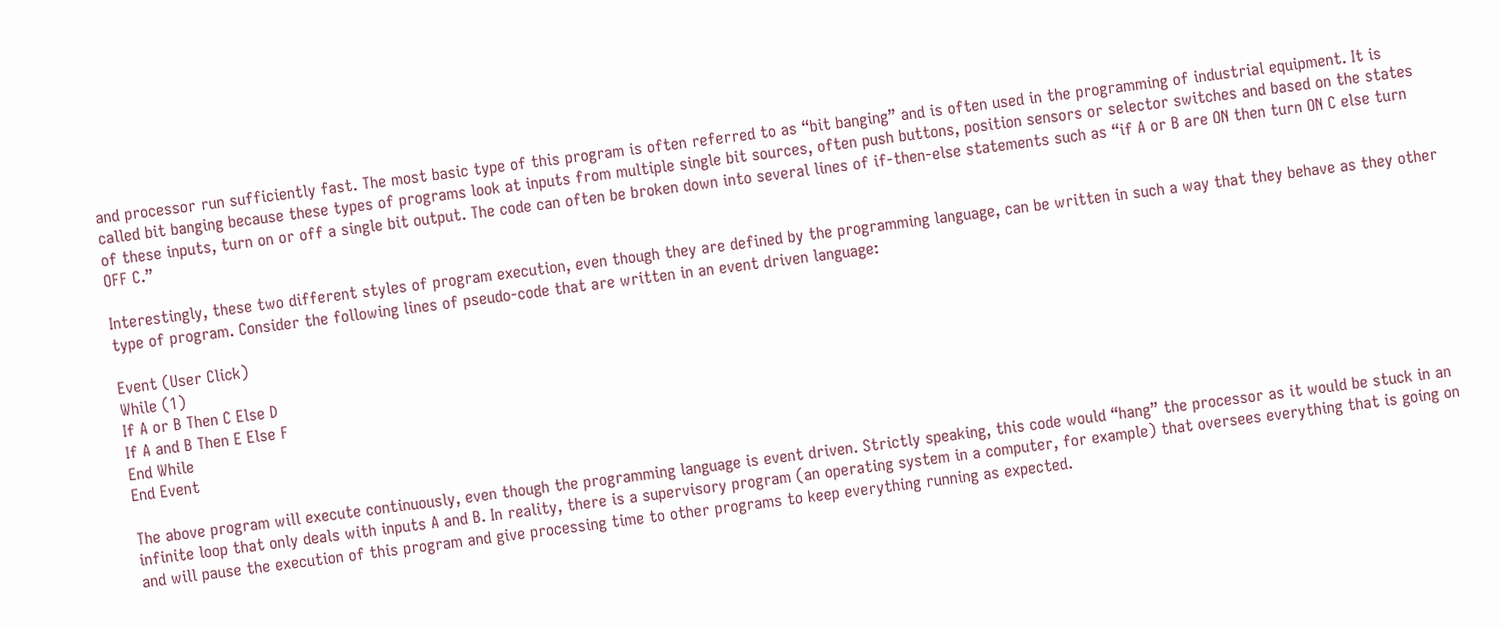and processor run sufficiently fast. The most basic type of this program is often referred to as “bit banging” and is often used in the programming of industrial equipment. It is called bit banging because these types of programs look at inputs from multiple single bit sources, often push buttons, position sensors or selector switches and based on the states of these inputs, turn on or off a single bit output. The code can often be broken down into several lines of if-then-else statements such as “if A or B are ON then turn ON C else turn OFF C.”

Interestingly, these two different styles of program execution, even though they are defined by the programming language, can be written in such a way that they behave as they other type of program. Consider the following lines of pseudo-code that are written in an event driven language:

Event (User Click)
While (1)
If A or B Then C Else D
If A and B Then E Else F
End While
End Event

The above program will execute continuously, even though the programming language is event driven. Strictly speaking, this code would “hang” the processor as it would be stuck in an infinite loop that only deals with inputs A and B. In reality, there is a supervisory program (an operating system in a computer, for example) that oversees everything that is going on and will pause the execution of this program and give processing time to other programs to keep everything running as expected.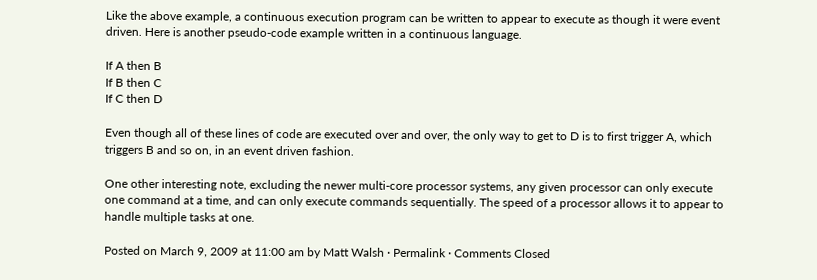Like the above example, a continuous execution program can be written to appear to execute as though it were event driven. Here is another pseudo-code example written in a continuous language.

If A then B
If B then C
If C then D

Even though all of these lines of code are executed over and over, the only way to get to D is to first trigger A, which triggers B and so on, in an event driven fashion.

One other interesting note, excluding the newer multi-core processor systems, any given processor can only execute one command at a time, and can only execute commands sequentially. The speed of a processor allows it to appear to handle multiple tasks at one.

Posted on March 9, 2009 at 11:00 am by Matt Walsh · Permalink · Comments Closed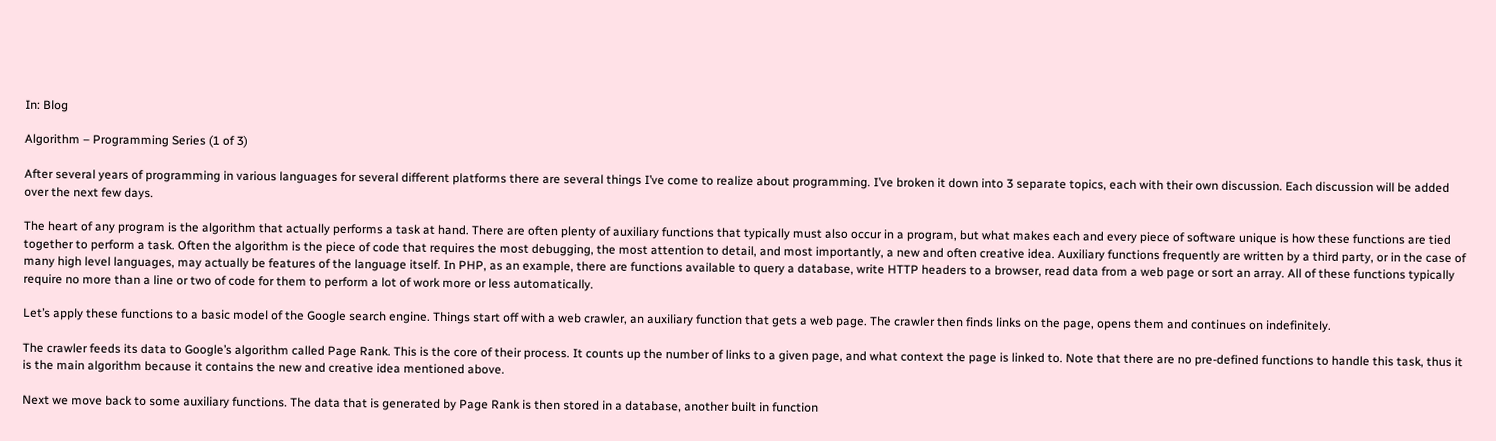In: Blog

Algorithm – Programming Series (1 of 3)

After several years of programming in various languages for several different platforms there are several things I’ve come to realize about programming. I’ve broken it down into 3 separate topics, each with their own discussion. Each discussion will be added over the next few days.

The heart of any program is the algorithm that actually performs a task at hand. There are often plenty of auxiliary functions that typically must also occur in a program, but what makes each and every piece of software unique is how these functions are tied together to perform a task. Often the algorithm is the piece of code that requires the most debugging, the most attention to detail, and most importantly, a new and often creative idea. Auxiliary functions frequently are written by a third party, or in the case of many high level languages, may actually be features of the language itself. In PHP, as an example, there are functions available to query a database, write HTTP headers to a browser, read data from a web page or sort an array. All of these functions typically require no more than a line or two of code for them to perform a lot of work more or less automatically.

Let’s apply these functions to a basic model of the Google search engine. Things start off with a web crawler, an auxiliary function that gets a web page. The crawler then finds links on the page, opens them and continues on indefinitely.

The crawler feeds its data to Google’s algorithm called Page Rank. This is the core of their process. It counts up the number of links to a given page, and what context the page is linked to. Note that there are no pre-defined functions to handle this task, thus it is the main algorithm because it contains the new and creative idea mentioned above.

Next we move back to some auxiliary functions. The data that is generated by Page Rank is then stored in a database, another built in function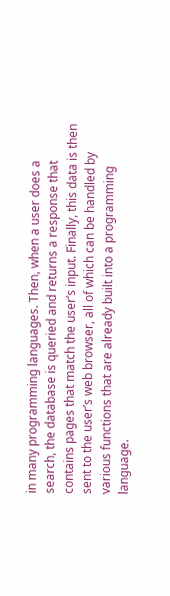in many programming languages. Then, when a user does a search, the database is queried and returns a response that contains pages that match the user’s input. Finally, this data is then sent to the user’s web browser, all of which can be handled by various functions that are already built into a programming language.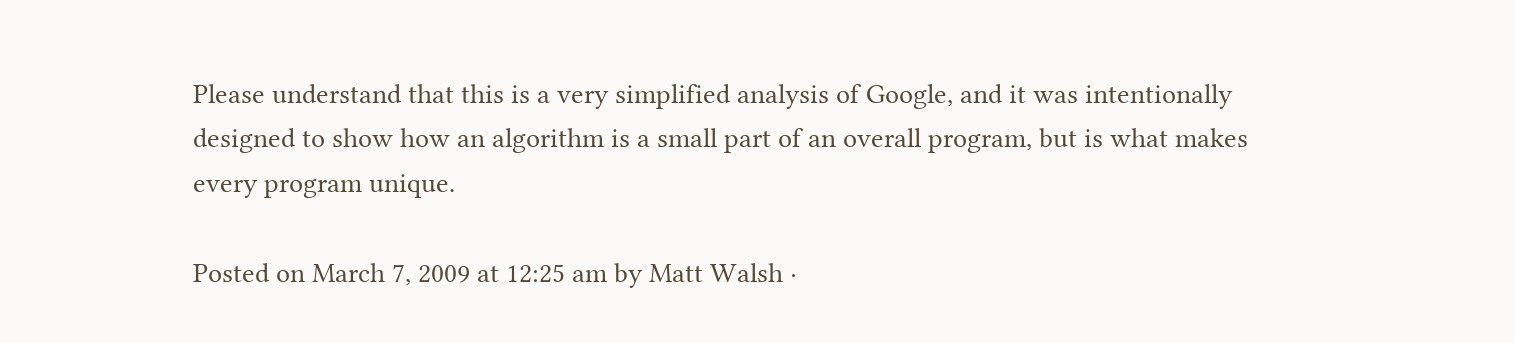Please understand that this is a very simplified analysis of Google, and it was intentionally designed to show how an algorithm is a small part of an overall program, but is what makes every program unique.

Posted on March 7, 2009 at 12:25 am by Matt Walsh ·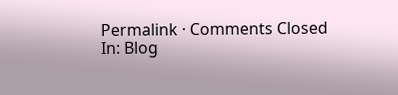Permalink · Comments Closed
In: Blog